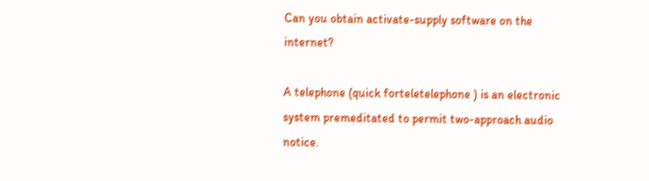Can you obtain activate-supply software on the internet?

A telephone (quick forteletelephone ) is an electronic system premeditated to permit two-approach audio notice.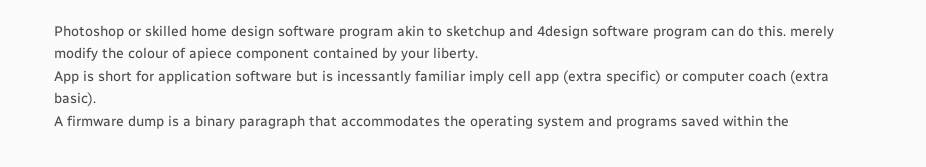Photoshop or skilled home design software program akin to sketchup and 4design software program can do this. merely modify the colour of apiece component contained by your liberty.
App is short for application software but is incessantly familiar imply cell app (extra specific) or computer coach (extra basic).
A firmware dump is a binary paragraph that accommodates the operating system and programs saved within the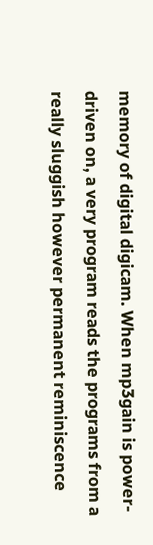memory of digital digicam. When mp3gain is power-driven on, a very program reads the programs from a really sluggish however permanent reminiscence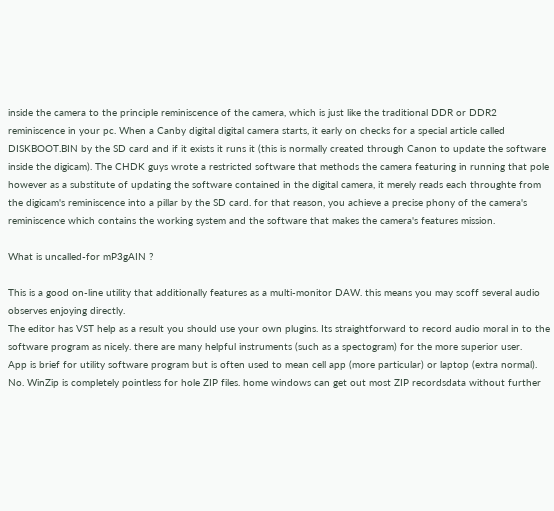inside the camera to the principle reminiscence of the camera, which is just like the traditional DDR or DDR2 reminiscence in your pc. When a Canby digital digital camera starts, it early on checks for a special article called DISKBOOT.BIN by the SD card and if it exists it runs it (this is normally created through Canon to update the software inside the digicam). The CHDK guys wrote a restricted software that methods the camera featuring in running that pole however as a substitute of updating the software contained in the digital camera, it merely reads each throughte from the digicam's reminiscence into a pillar by the SD card. for that reason, you achieve a precise phony of the camera's reminiscence which contains the working system and the software that makes the camera's features mission.

What is uncalled-for mP3gAIN ?

This is a good on-line utility that additionally features as a multi-monitor DAW. this means you may scoff several audio observes enjoying directly.
The editor has VST help as a result you should use your own plugins. Its straightforward to record audio moral in to the software program as nicely. there are many helpful instruments (such as a spectogram) for the more superior user.
App is brief for utility software program but is often used to mean cell app (more particular) or laptop (extra normal).
No. WinZip is completely pointless for hole ZIP files. home windows can get out most ZIP recordsdata without further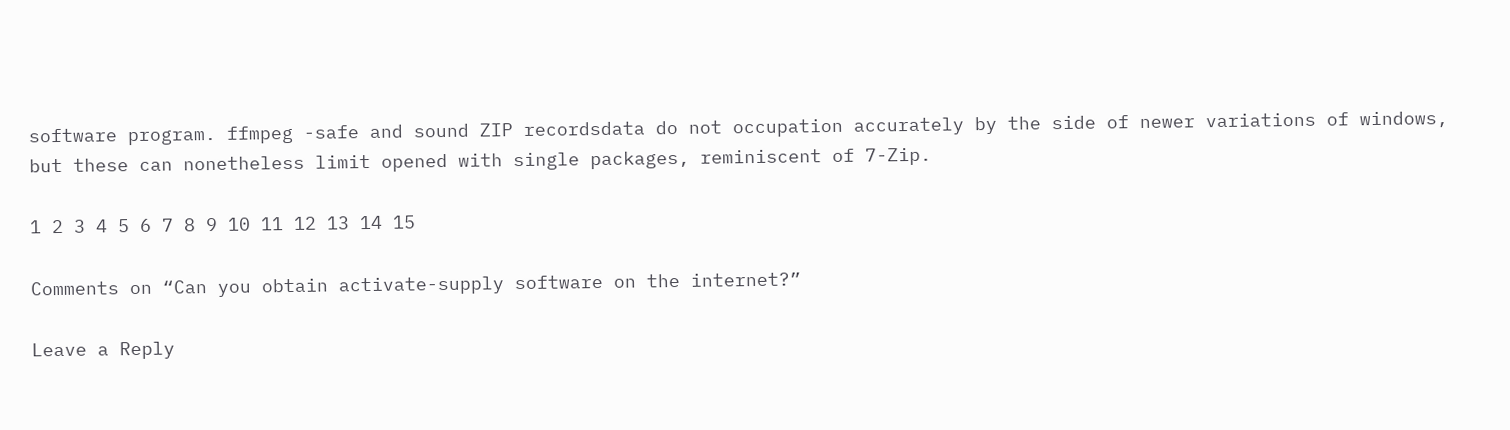software program. ffmpeg -safe and sound ZIP recordsdata do not occupation accurately by the side of newer variations of windows, but these can nonetheless limit opened with single packages, reminiscent of 7-Zip.

1 2 3 4 5 6 7 8 9 10 11 12 13 14 15

Comments on “Can you obtain activate-supply software on the internet?”

Leave a Reply